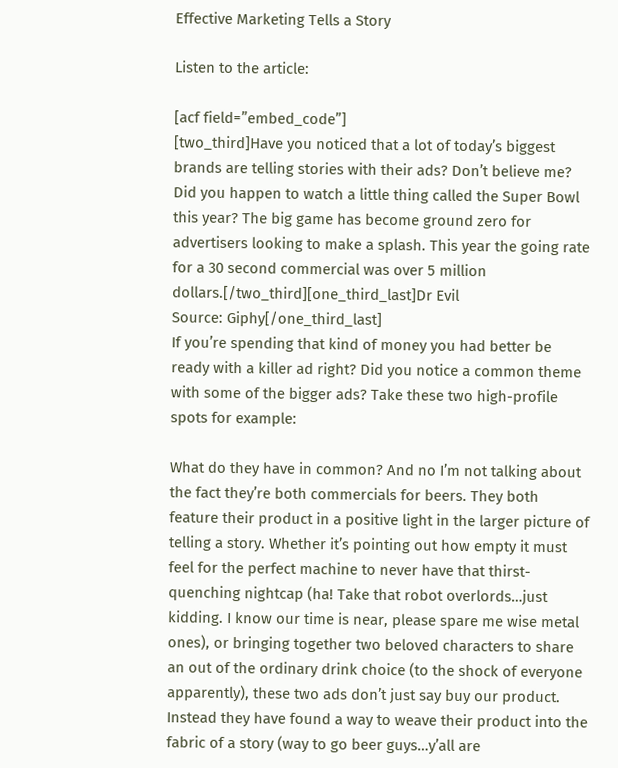Effective Marketing Tells a Story

Listen to the article:

[acf field=”embed_code”]
[two_third]Have you noticed that a lot of today’s biggest brands are telling stories with their ads? Don’t believe me? Did you happen to watch a little thing called the Super Bowl this year? The big game has become ground zero for advertisers looking to make a splash. This year the going rate for a 30 second commercial was over 5 million dollars.[/two_third][one_third_last]Dr Evil
Source: Giphy[/one_third_last]
If you’re spending that kind of money you had better be ready with a killer ad right? Did you notice a common theme with some of the bigger ads? Take these two high-profile spots for example:

What do they have in common? And no I’m not talking about the fact they’re both commercials for beers. They both feature their product in a positive light in the larger picture of telling a story. Whether it’s pointing out how empty it must feel for the perfect machine to never have that thirst-quenching nightcap (ha! Take that robot overlords…just kidding. I know our time is near, please spare me wise metal ones), or bringing together two beloved characters to share an out of the ordinary drink choice (to the shock of everyone apparently), these two ads don’t just say buy our product. Instead they have found a way to weave their product into the fabric of a story (way to go beer guys…y’all are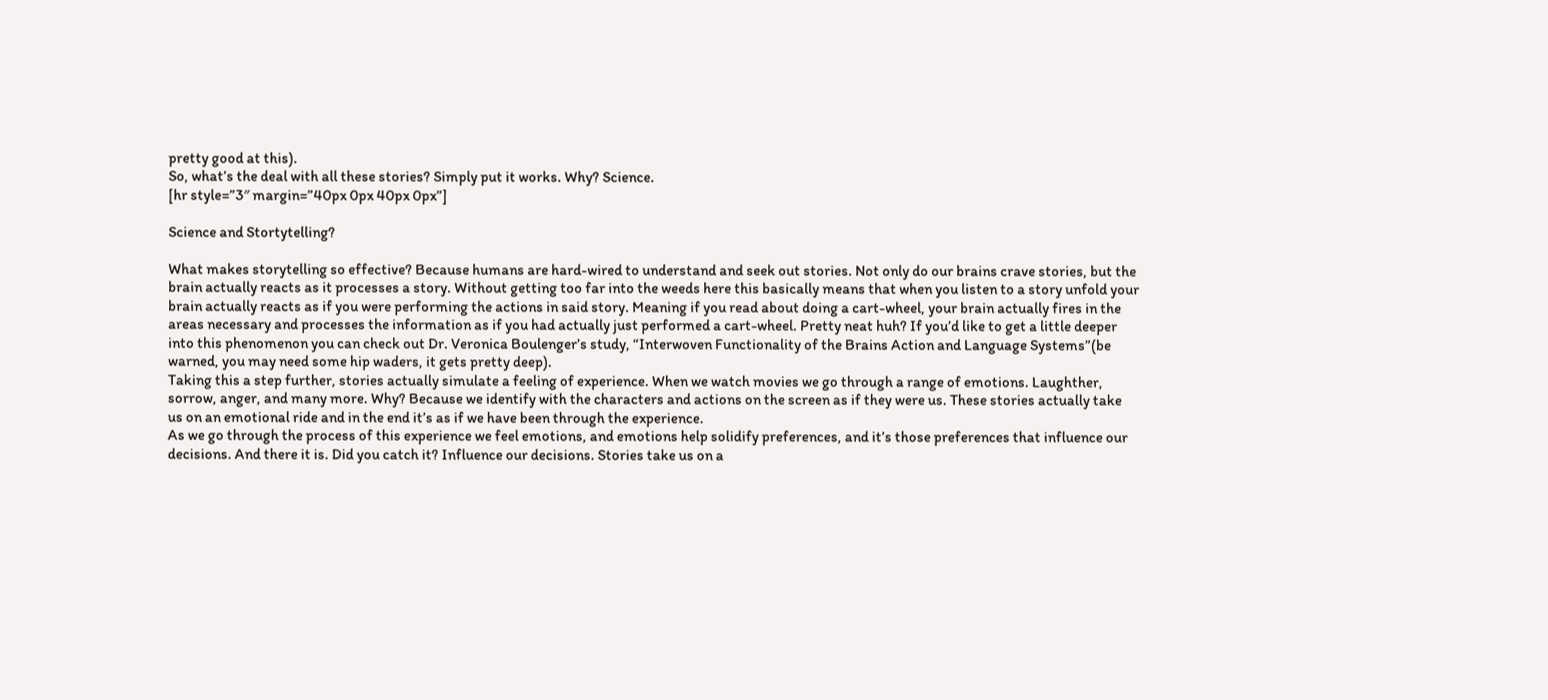pretty good at this).
So, what’s the deal with all these stories? Simply put it works. Why? Science.
[hr style=”3″ margin=”40px 0px 40px 0px”]

Science and Stortytelling?

What makes storytelling so effective? Because humans are hard-wired to understand and seek out stories. Not only do our brains crave stories, but the brain actually reacts as it processes a story. Without getting too far into the weeds here this basically means that when you listen to a story unfold your brain actually reacts as if you were performing the actions in said story. Meaning if you read about doing a cart-wheel, your brain actually fires in the areas necessary and processes the information as if you had actually just performed a cart-wheel. Pretty neat huh? If you’d like to get a little deeper into this phenomenon you can check out Dr. Veronica Boulenger’s study, “Interwoven Functionality of the Brains Action and Language Systems”(be warned, you may need some hip waders, it gets pretty deep).
Taking this a step further, stories actually simulate a feeling of experience. When we watch movies we go through a range of emotions. Laughther, sorrow, anger, and many more. Why? Because we identify with the characters and actions on the screen as if they were us. These stories actually take us on an emotional ride and in the end it’s as if we have been through the experience.
As we go through the process of this experience we feel emotions, and emotions help solidify preferences, and it’s those preferences that influence our decisions. And there it is. Did you catch it? Influence our decisions. Stories take us on a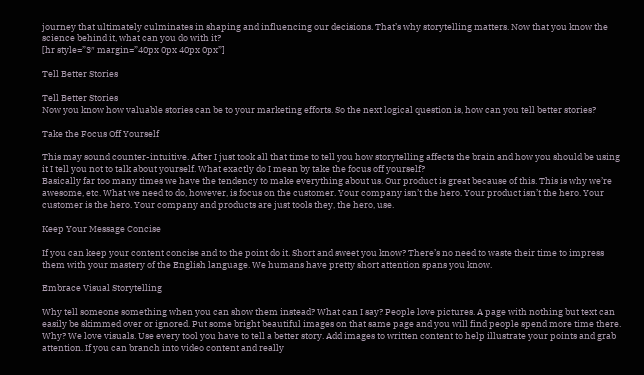journey that ultimately culminates in shaping and influencing our decisions. That’s why storytelling matters. Now that you know the science behind it, what can you do with it?
[hr style=”3″ margin=”40px 0px 40px 0px”]

Tell Better Stories

Tell Better Stories
Now you know how valuable stories can be to your marketing efforts. So the next logical question is, how can you tell better stories?

Take the Focus Off Yourself

This may sound counter-intuitive. After I just took all that time to tell you how storytelling affects the brain and how you should be using it I tell you not to talk about yourself. What exactly do I mean by take the focus off yourself?
Basically far too many times we have the tendency to make everything about us. Our product is great because of this. This is why we’re awesome, etc. What we need to do, however, is focus on the customer. Your company isn’t the hero. Your product isn’t the hero. Your customer is the hero. Your company and products are just tools they, the hero, use.

Keep Your Message Concise

If you can keep your content concise and to the point do it. Short and sweet you know? There’s no need to waste their time to impress them with your mastery of the English language. We humans have pretty short attention spans you know.

Embrace Visual Storytelling

Why tell someone something when you can show them instead? What can I say? People love pictures. A page with nothing but text can easily be skimmed over or ignored. Put some bright beautiful images on that same page and you will find people spend more time there. Why? We love visuals. Use every tool you have to tell a better story. Add images to written content to help illustrate your points and grab attention. If you can branch into video content and really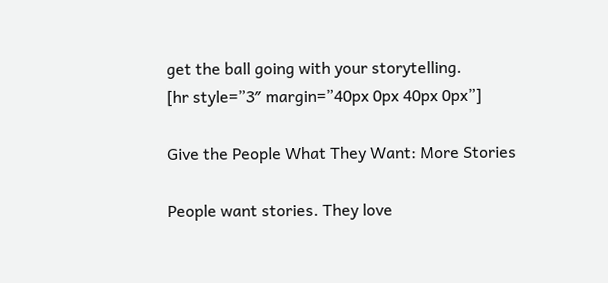get the ball going with your storytelling.
[hr style=”3″ margin=”40px 0px 40px 0px”]

Give the People What They Want: More Stories

People want stories. They love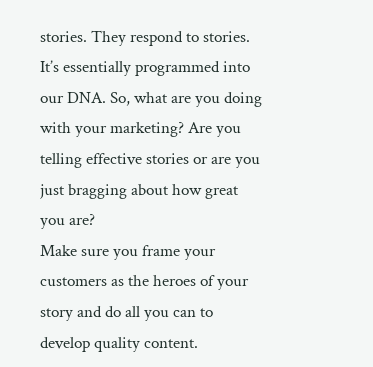stories. They respond to stories. It’s essentially programmed into our DNA. So, what are you doing with your marketing? Are you telling effective stories or are you just bragging about how great you are?
Make sure you frame your customers as the heroes of your story and do all you can to develop quality content.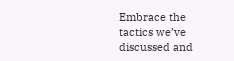Embrace the tactics we’ve discussed and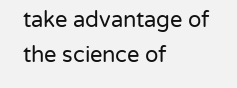take advantage of the science of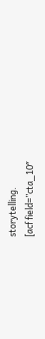storytelling.
[acf field=”cta_10″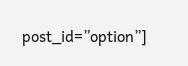post_id=”option”]